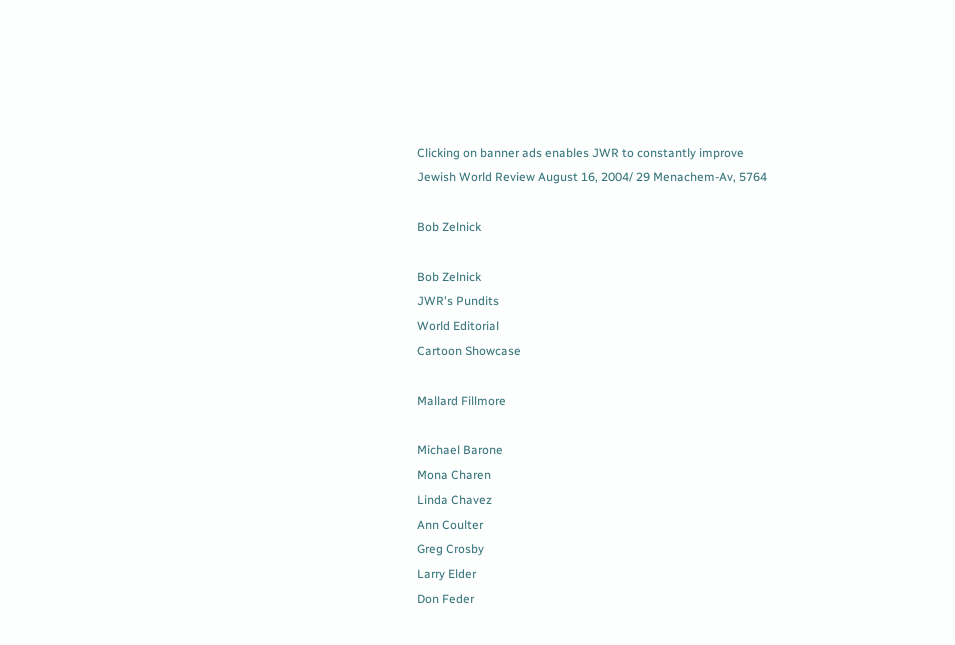Clicking on banner ads enables JWR to constantly improve
Jewish World Review August 16, 2004/ 29 Menachem-Av, 5764

Bob Zelnick

Bob Zelnick
JWR's Pundits
World Editorial
Cartoon Showcase

Mallard Fillmore

Michael Barone
Mona Charen
Linda Chavez
Ann Coulter
Greg Crosby
Larry Elder
Don Feder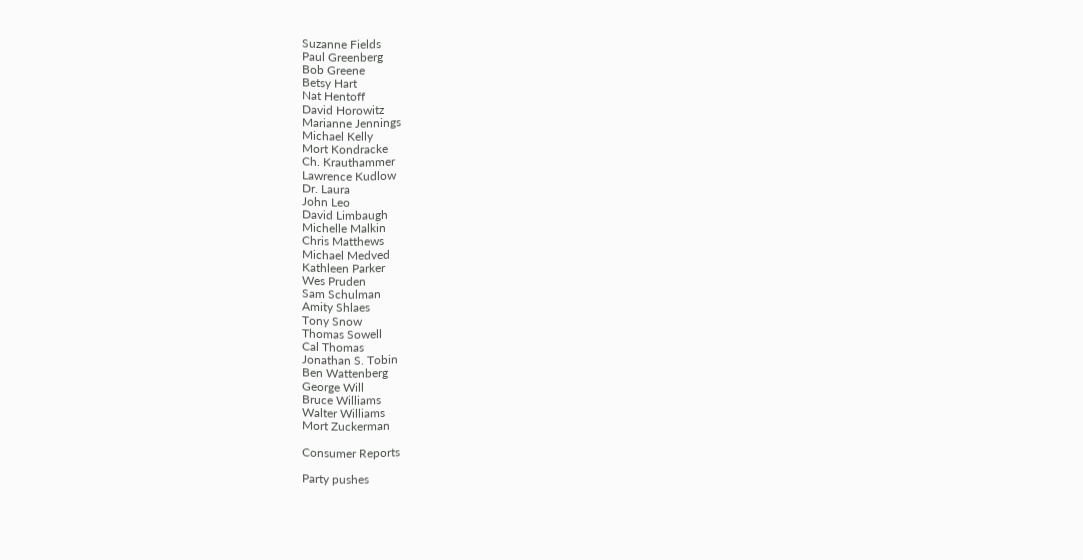Suzanne Fields
Paul Greenberg
Bob Greene
Betsy Hart
Nat Hentoff
David Horowitz
Marianne Jennings
Michael Kelly
Mort Kondracke
Ch. Krauthammer
Lawrence Kudlow
Dr. Laura
John Leo
David Limbaugh
Michelle Malkin
Chris Matthews
Michael Medved
Kathleen Parker
Wes Pruden
Sam Schulman
Amity Shlaes
Tony Snow
Thomas Sowell
Cal Thomas
Jonathan S. Tobin
Ben Wattenberg
George Will
Bruce Williams
Walter Williams
Mort Zuckerman

Consumer Reports

Party pushes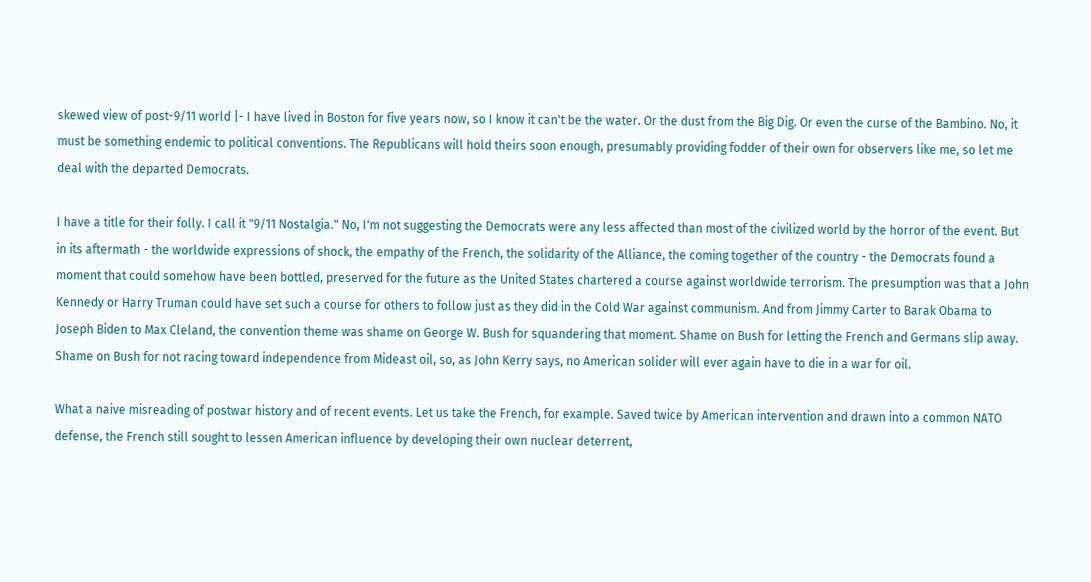skewed view of post-9/11 world |- I have lived in Boston for five years now, so I know it can't be the water. Or the dust from the Big Dig. Or even the curse of the Bambino. No, it must be something endemic to political conventions. The Republicans will hold theirs soon enough, presumably providing fodder of their own for observers like me, so let me deal with the departed Democrats.

I have a title for their folly. I call it "9/11 Nostalgia." No, I'm not suggesting the Democrats were any less affected than most of the civilized world by the horror of the event. But in its aftermath - the worldwide expressions of shock, the empathy of the French, the solidarity of the Alliance, the coming together of the country - the Democrats found a moment that could somehow have been bottled, preserved for the future as the United States chartered a course against worldwide terrorism. The presumption was that a John Kennedy or Harry Truman could have set such a course for others to follow just as they did in the Cold War against communism. And from Jimmy Carter to Barak Obama to Joseph Biden to Max Cleland, the convention theme was shame on George W. Bush for squandering that moment. Shame on Bush for letting the French and Germans slip away. Shame on Bush for not racing toward independence from Mideast oil, so, as John Kerry says, no American solider will ever again have to die in a war for oil.

What a naive misreading of postwar history and of recent events. Let us take the French, for example. Saved twice by American intervention and drawn into a common NATO defense, the French still sought to lessen American influence by developing their own nuclear deterrent,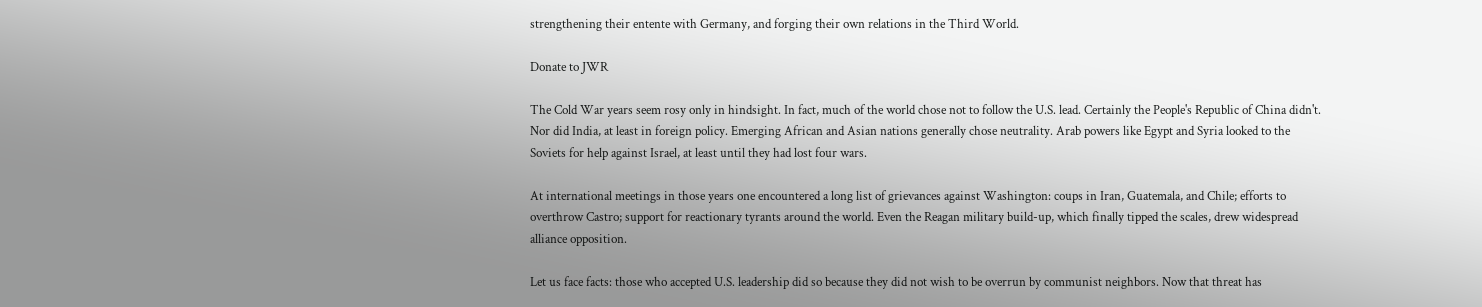strengthening their entente with Germany, and forging their own relations in the Third World.

Donate to JWR

The Cold War years seem rosy only in hindsight. In fact, much of the world chose not to follow the U.S. lead. Certainly the People's Republic of China didn't. Nor did India, at least in foreign policy. Emerging African and Asian nations generally chose neutrality. Arab powers like Egypt and Syria looked to the Soviets for help against Israel, at least until they had lost four wars.

At international meetings in those years one encountered a long list of grievances against Washington: coups in Iran, Guatemala, and Chile; efforts to overthrow Castro; support for reactionary tyrants around the world. Even the Reagan military build-up, which finally tipped the scales, drew widespread alliance opposition.

Let us face facts: those who accepted U.S. leadership did so because they did not wish to be overrun by communist neighbors. Now that threat has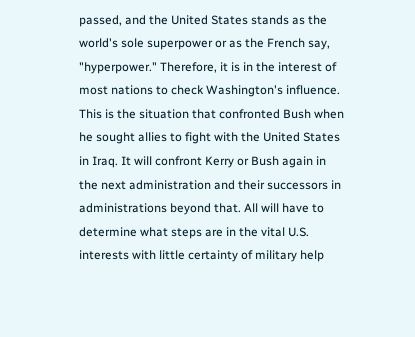passed, and the United States stands as the world's sole superpower or as the French say, "hyperpower." Therefore, it is in the interest of most nations to check Washington's influence. This is the situation that confronted Bush when he sought allies to fight with the United States in Iraq. It will confront Kerry or Bush again in the next administration and their successors in administrations beyond that. All will have to determine what steps are in the vital U.S. interests with little certainty of military help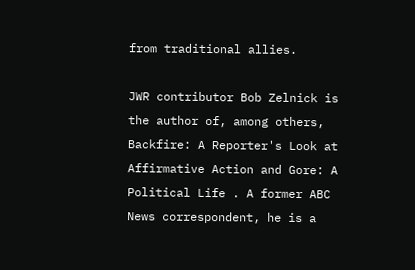from traditional allies.

JWR contributor Bob Zelnick is the author of, among others, Backfire: A Reporter's Look at Affirmative Action and Gore: A Political Life . A former ABC News correspondent, he is a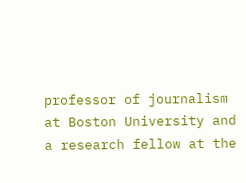professor of journalism at Boston University and a research fellow at the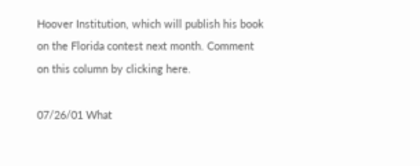Hoover Institution, which will publish his book on the Florida contest next month. Comment on this column by clicking here.

07/26/01 What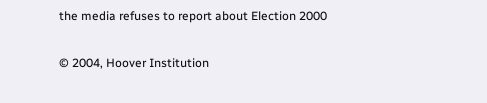the media refuses to report about Election 2000

© 2004, Hoover Institution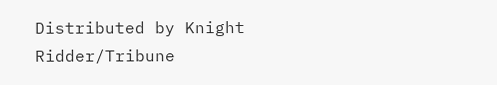Distributed by Knight Ridder/Tribune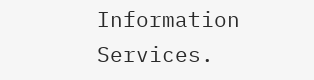Information Services.